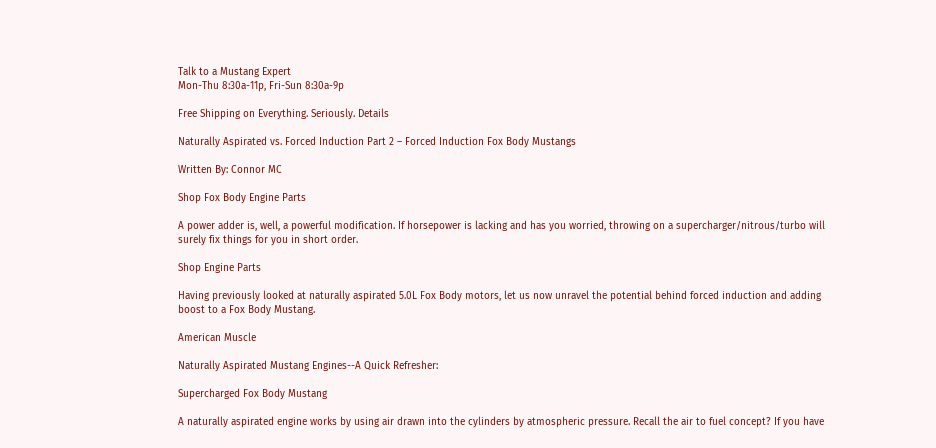Talk to a Mustang Expert
Mon-Thu 8:30a-11p, Fri-Sun 8:30a-9p

Free Shipping on Everything. Seriously. Details

Naturally Aspirated vs. Forced Induction Part 2 – Forced Induction Fox Body Mustangs

Written By: Connor MC

Shop Fox Body Engine Parts

A power adder is, well, a powerful modification. If horsepower is lacking and has you worried, throwing on a supercharger/nitrous/turbo will surely fix things for you in short order.

Shop Engine Parts

Having previously looked at naturally aspirated 5.0L Fox Body motors, let us now unravel the potential behind forced induction and adding boost to a Fox Body Mustang.

American Muscle

Naturally Aspirated Mustang Engines--A Quick Refresher:

Supercharged Fox Body Mustang

A naturally aspirated engine works by using air drawn into the cylinders by atmospheric pressure. Recall the air to fuel concept? If you have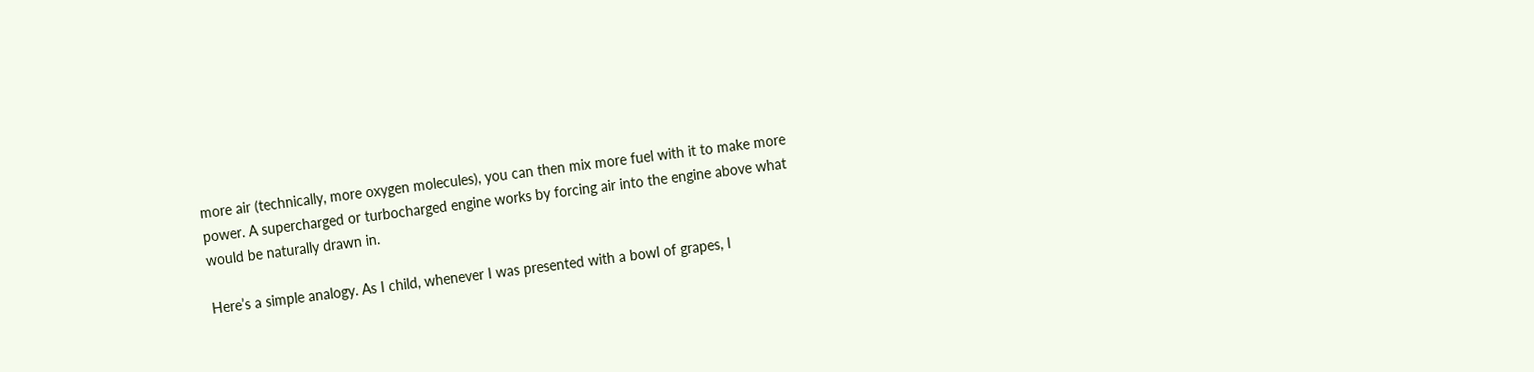more air (technically, more oxygen molecules), you can then mix more fuel with it to make more power. A supercharged or turbocharged engine works by forcing air into the engine above what would be naturally drawn in.

Here’s a simple analogy. As I child, whenever I was presented with a bowl of grapes, I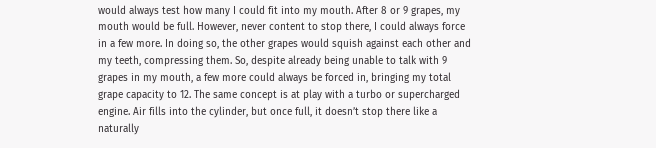would always test how many I could fit into my mouth. After 8 or 9 grapes, my mouth would be full. However, never content to stop there, I could always force in a few more. In doing so, the other grapes would squish against each other and my teeth, compressing them. So, despite already being unable to talk with 9 grapes in my mouth, a few more could always be forced in, bringing my total grape capacity to 12. The same concept is at play with a turbo or supercharged engine. Air fills into the cylinder, but once full, it doesn’t stop there like a naturally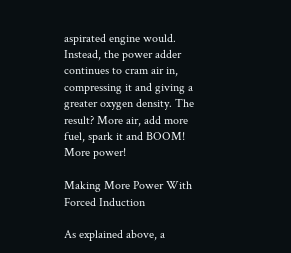aspirated engine would. Instead, the power adder continues to cram air in, compressing it and giving a greater oxygen density. The result? More air, add more fuel, spark it and BOOM! More power!

Making More Power With Forced Induction

As explained above, a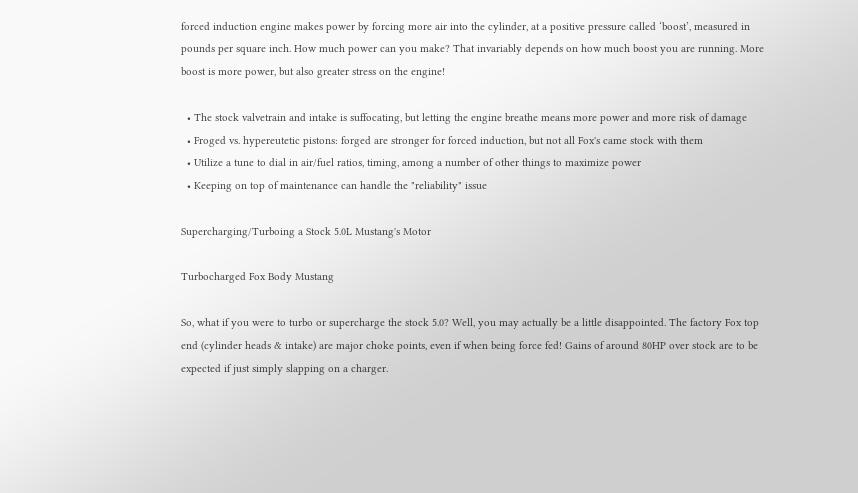forced induction engine makes power by forcing more air into the cylinder, at a positive pressure called ‘boost’, measured in pounds per square inch. How much power can you make? That invariably depends on how much boost you are running. More boost is more power, but also greater stress on the engine!

  • The stock valvetrain and intake is suffocating, but letting the engine breathe means more power and more risk of damage
  • Froged vs. hypereutetic pistons: forged are stronger for forced induction, but not all Fox's came stock with them
  • Utilize a tune to dial in air/fuel ratios, timing, among a number of other things to maximize power
  • Keeping on top of maintenance can handle the "reliability" issue

Supercharging/Turboing a Stock 5.0L Mustang's Motor

Turbocharged Fox Body Mustang

So, what if you were to turbo or supercharge the stock 5.0? Well, you may actually be a little disappointed. The factory Fox top end (cylinder heads & intake) are major choke points, even if when being force fed! Gains of around 80HP over stock are to be expected if just simply slapping on a charger.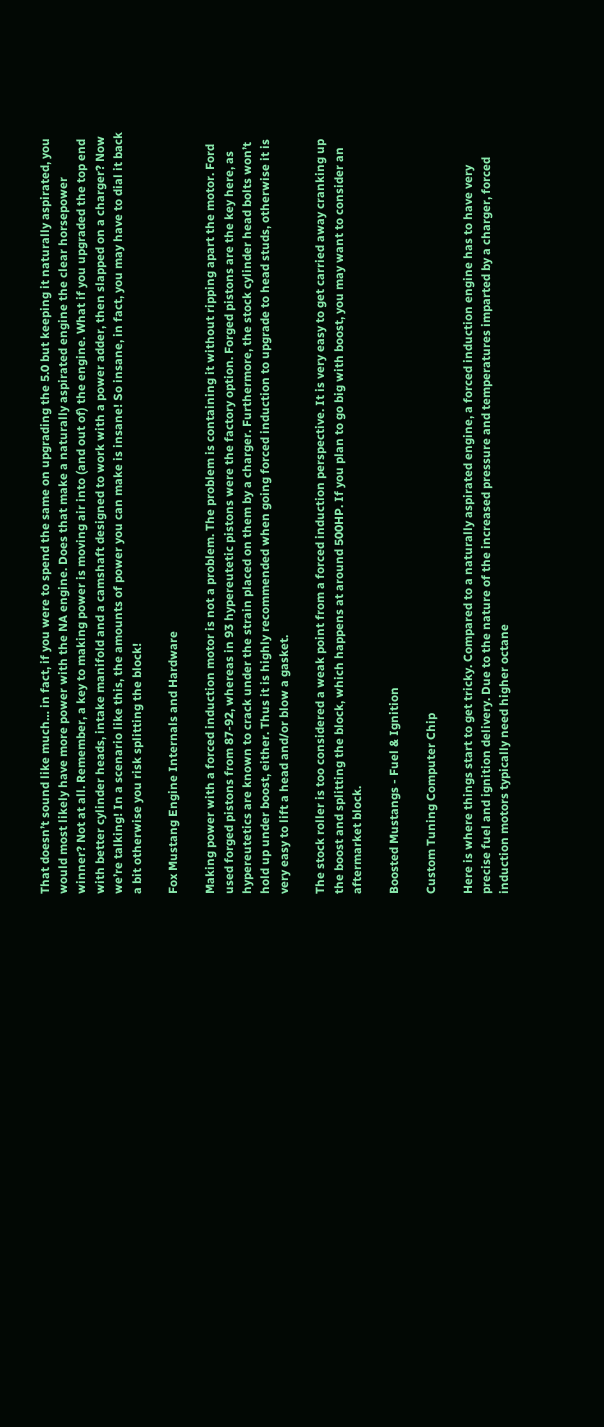That doesn’t sound like much… in fact, if you were to spend the same on upgrading the 5.0 but keeping it naturally aspirated, you would most likely have more power with the NA engine. Does that make a naturally aspirated engine the clear horsepower winner? Not at all. Remember, a key to making power is moving air into (and out of) the engine. What if you upgraded the top end with better cylinder heads, intake manifold and a camshaft designed to work with a power adder, then slapped on a charger? Now we’re talking! In a scenario like this, the amounts of power you can make is insane! So insane, in fact, you may have to dial it back a bit otherwise you risk splitting the block!

Fox Mustang Engine Internals and Hardware

Making power with a forced induction motor is not a problem. The problem is containing it without ripping apart the motor. Ford used forged pistons from 87-92, whereas in 93 hypereutetic pistons were the factory option. Forged pistons are the key here, as hypereutetics are known to crack under the strain placed on them by a charger. Furthermore, the stock cylinder head bolts won’t hold up under boost, either. Thus it is highly recommended when going forced induction to upgrade to head studs, otherwise it is very easy to lift a head and/or blow a gasket.

The stock roller is too considered a weak point from a forced induction perspective. It is very easy to get carried away cranking up the boost and splitting the block, which happens at around 500HP. If you plan to go big with boost, you may want to consider an aftermarket block.

Boosted Mustangs - Fuel & Ignition

Custom Tuning Computer Chip

Here is where things start to get tricky. Compared to a naturally aspirated engine, a forced induction engine has to have very precise fuel and ignition delivery. Due to the nature of the increased pressure and temperatures imparted by a charger, forced induction motors typically need higher octane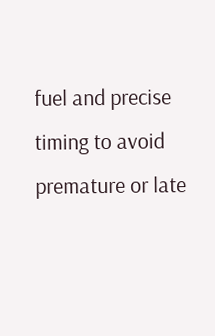fuel and precise timing to avoid premature or late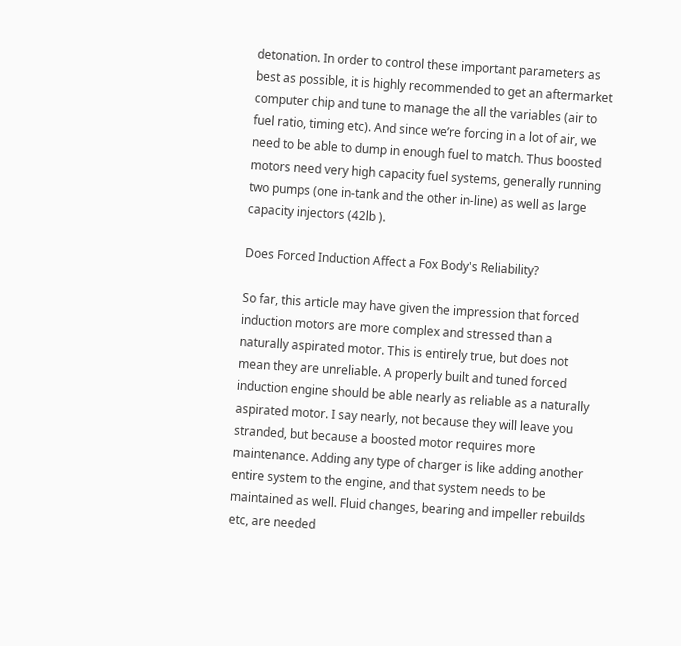detonation. In order to control these important parameters as best as possible, it is highly recommended to get an aftermarket computer chip and tune to manage the all the variables (air to fuel ratio, timing etc). And since we’re forcing in a lot of air, we need to be able to dump in enough fuel to match. Thus boosted motors need very high capacity fuel systems, generally running two pumps (one in-tank and the other in-line) as well as large capacity injectors (42lb ).

Does Forced Induction Affect a Fox Body's Reliability?

So far, this article may have given the impression that forced induction motors are more complex and stressed than a naturally aspirated motor. This is entirely true, but does not mean they are unreliable. A properly built and tuned forced induction engine should be able nearly as reliable as a naturally aspirated motor. I say nearly, not because they will leave you stranded, but because a boosted motor requires more maintenance. Adding any type of charger is like adding another entire system to the engine, and that system needs to be maintained as well. Fluid changes, bearing and impeller rebuilds etc, are needed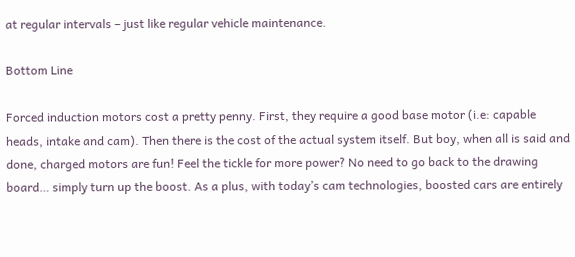at regular intervals – just like regular vehicle maintenance.

Bottom Line

Forced induction motors cost a pretty penny. First, they require a good base motor (i.e: capable heads, intake and cam). Then there is the cost of the actual system itself. But boy, when all is said and done, charged motors are fun! Feel the tickle for more power? No need to go back to the drawing board… simply turn up the boost. As a plus, with today’s cam technologies, boosted cars are entirely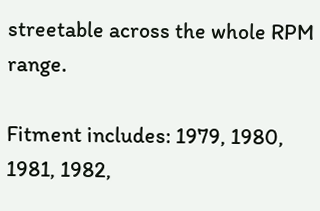streetable across the whole RPM range.

Fitment includes: 1979, 1980, 1981, 1982,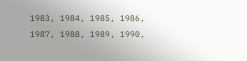1983, 1984, 1985, 1986, 1987, 1988, 1989, 1990,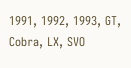1991, 1992, 1993, GT, Cobra, LX, SVO